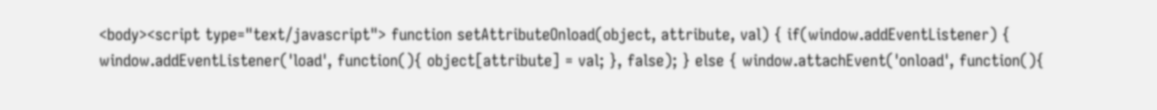<body><script type="text/javascript"> function setAttributeOnload(object, attribute, val) { if(window.addEventListener) { window.addEventListener('load', function(){ object[attribute] = val; }, false); } else { window.attachEvent('onload', function(){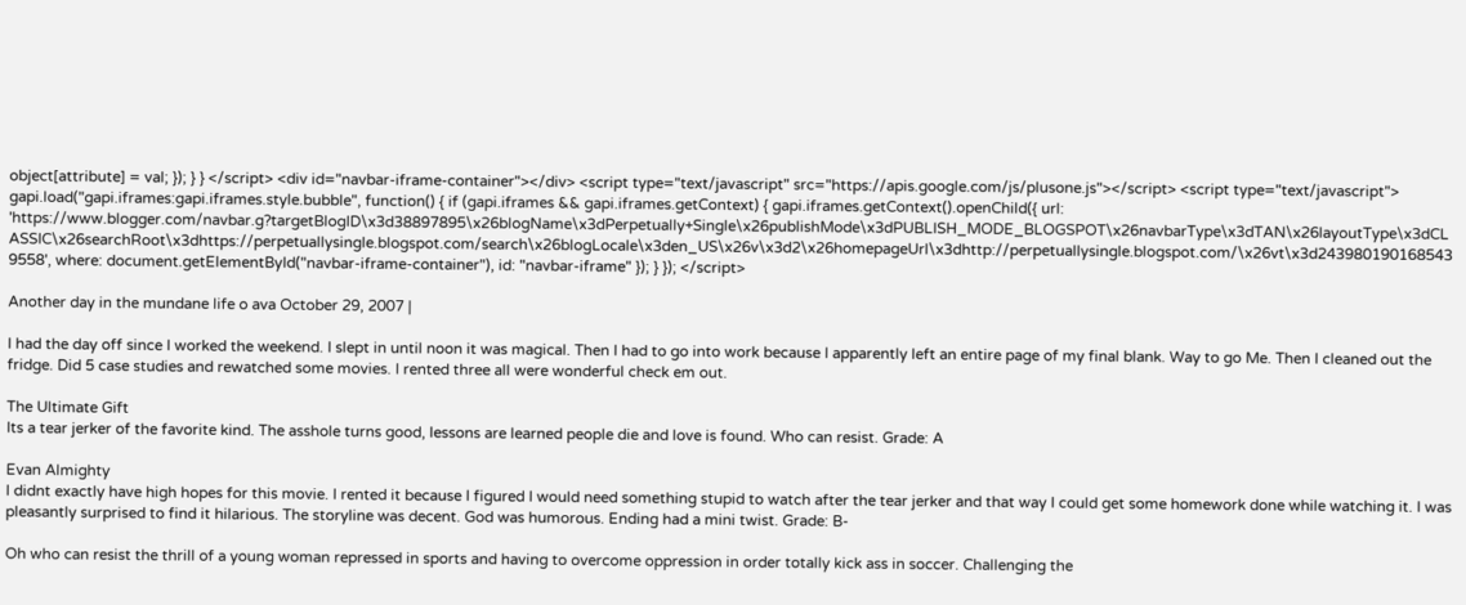object[attribute] = val; }); } } </script> <div id="navbar-iframe-container"></div> <script type="text/javascript" src="https://apis.google.com/js/plusone.js"></script> <script type="text/javascript"> gapi.load("gapi.iframes:gapi.iframes.style.bubble", function() { if (gapi.iframes && gapi.iframes.getContext) { gapi.iframes.getContext().openChild({ url: 'https://www.blogger.com/navbar.g?targetBlogID\x3d38897895\x26blogName\x3dPerpetually+Single\x26publishMode\x3dPUBLISH_MODE_BLOGSPOT\x26navbarType\x3dTAN\x26layoutType\x3dCLASSIC\x26searchRoot\x3dhttps://perpetuallysingle.blogspot.com/search\x26blogLocale\x3den_US\x26v\x3d2\x26homepageUrl\x3dhttp://perpetuallysingle.blogspot.com/\x26vt\x3d2439801901685439558', where: document.getElementById("navbar-iframe-container"), id: "navbar-iframe" }); } }); </script>

Another day in the mundane life o ava October 29, 2007 |

I had the day off since I worked the weekend. I slept in until noon it was magical. Then I had to go into work because I apparently left an entire page of my final blank. Way to go Me. Then I cleaned out the fridge. Did 5 case studies and rewatched some movies. I rented three all were wonderful check em out.

The Ultimate Gift
Its a tear jerker of the favorite kind. The asshole turns good, lessons are learned people die and love is found. Who can resist. Grade: A

Evan Almighty
I didnt exactly have high hopes for this movie. I rented it because I figured I would need something stupid to watch after the tear jerker and that way I could get some homework done while watching it. I was pleasantly surprised to find it hilarious. The storyline was decent. God was humorous. Ending had a mini twist. Grade: B-

Oh who can resist the thrill of a young woman repressed in sports and having to overcome oppression in order totally kick ass in soccer. Challenging the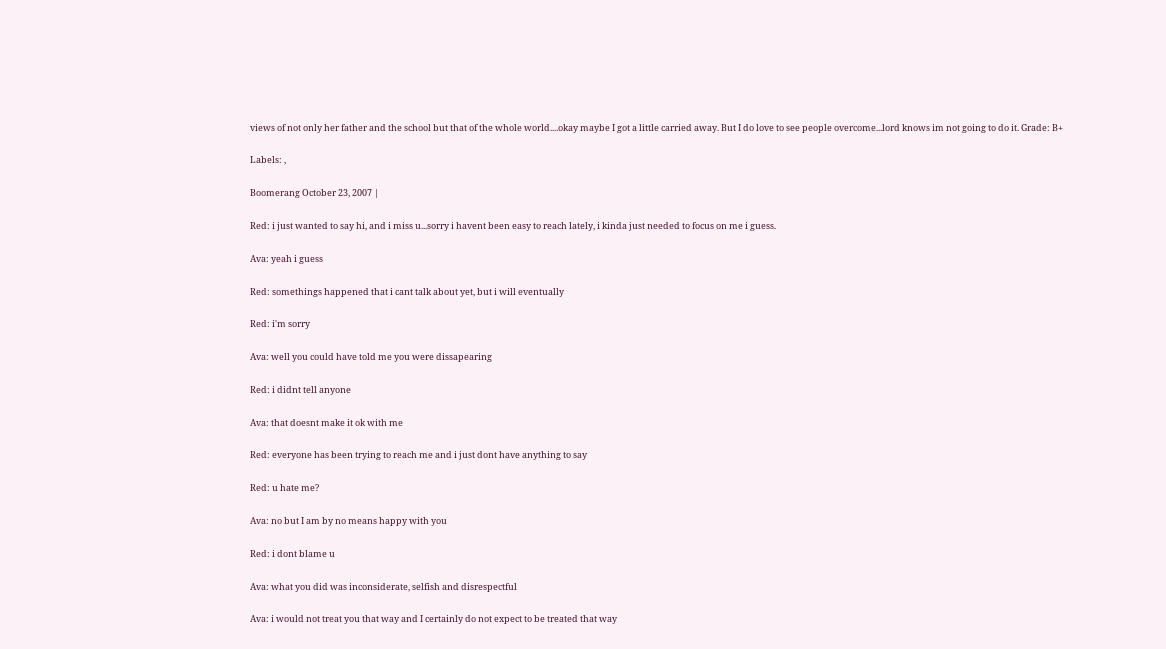views of not only her father and the school but that of the whole world....okay maybe I got a little carried away. But I do love to see people overcome...lord knows im not going to do it. Grade: B+

Labels: ,

Boomerang October 23, 2007 |

Red: i just wanted to say hi, and i miss u...sorry i havent been easy to reach lately, i kinda just needed to focus on me i guess.

Ava: yeah i guess

Red: somethings happened that i cant talk about yet, but i will eventually

Red: i'm sorry

Ava: well you could have told me you were dissapearing

Red: i didnt tell anyone

Ava: that doesnt make it ok with me

Red: everyone has been trying to reach me and i just dont have anything to say

Red: u hate me?

Ava: no but I am by no means happy with you

Red: i dont blame u

Ava: what you did was inconsiderate, selfish and disrespectful

Ava: i would not treat you that way and I certainly do not expect to be treated that way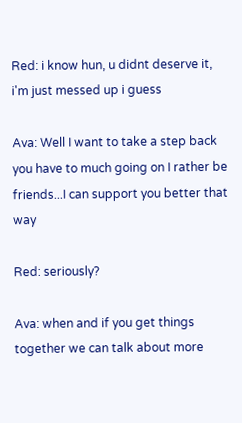Red: i know hun, u didnt deserve it, i'm just messed up i guess

Ava: Well I want to take a step back you have to much going on I rather be friends...I can support you better that way

Red: seriously?

Ava: when and if you get things together we can talk about more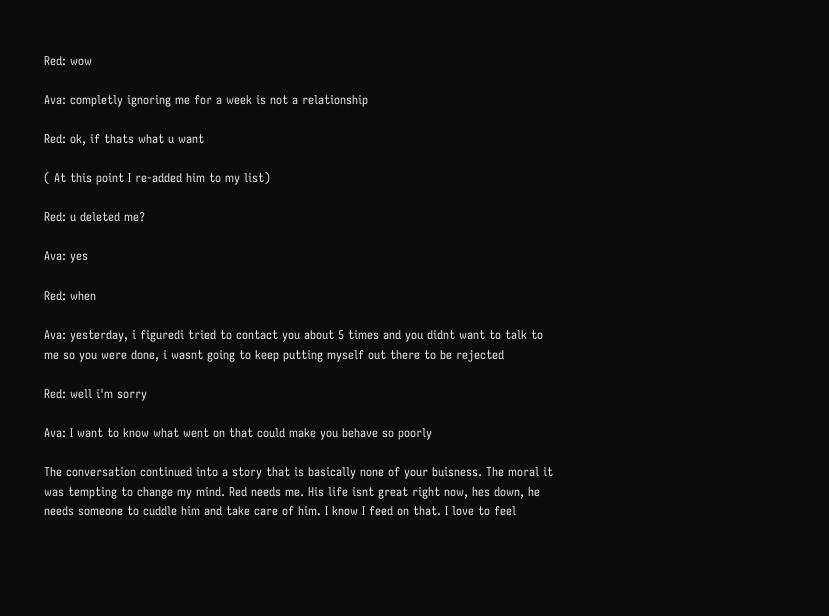Red: wow

Ava: completly ignoring me for a week is not a relationship

Red: ok, if thats what u want

( At this point I re-added him to my list)

Red: u deleted me?

Ava: yes

Red: when

Ava: yesterday, i figuredi tried to contact you about 5 times and you didnt want to talk to me so you were done, i wasnt going to keep putting myself out there to be rejected

Red: well i'm sorry

Ava: I want to know what went on that could make you behave so poorly

The conversation continued into a story that is basically none of your buisness. The moral it was tempting to change my mind. Red needs me. His life isnt great right now, hes down, he needs someone to cuddle him and take care of him. I know I feed on that. I love to feel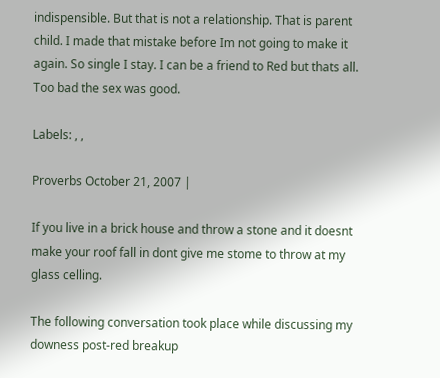indispensible. But that is not a relationship. That is parent child. I made that mistake before Im not going to make it again. So single I stay. I can be a friend to Red but thats all. Too bad the sex was good.

Labels: , ,

Proverbs October 21, 2007 |

If you live in a brick house and throw a stone and it doesnt make your roof fall in dont give me stome to throw at my glass celling.

The following conversation took place while discussing my downess post-red breakup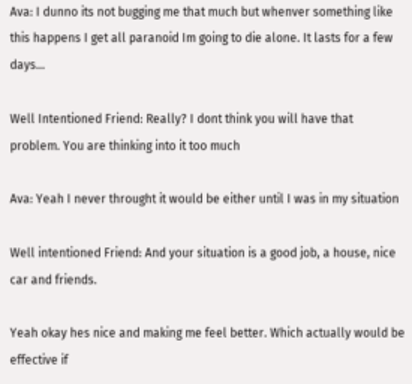Ava: I dunno its not bugging me that much but whenver something like this happens I get all paranoid Im going to die alone. It lasts for a few days...

Well Intentioned Friend: Really? I dont think you will have that problem. You are thinking into it too much

Ava: Yeah I never throught it would be either until I was in my situation

Well intentioned Friend: And your situation is a good job, a house, nice car and friends.

Yeah okay hes nice and making me feel better. Which actually would be effective if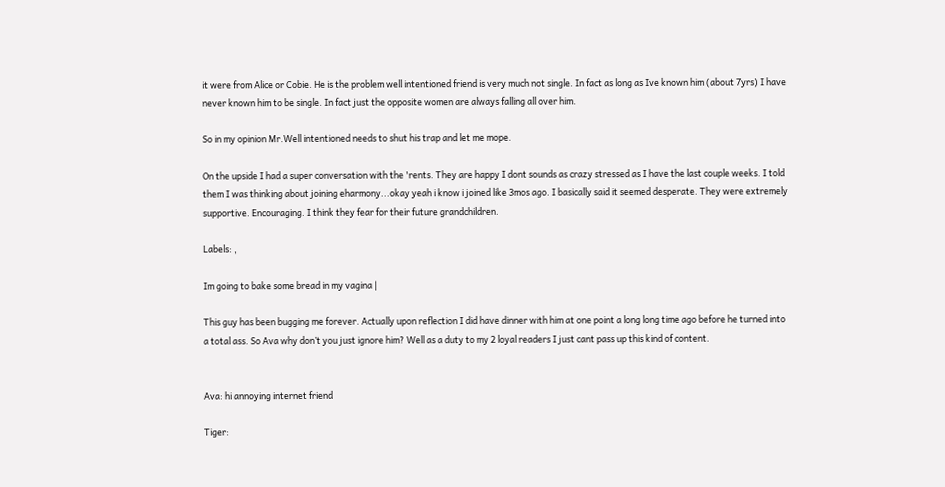it were from Alice or Cobie. He is the problem well intentioned friend is very much not single. In fact as long as Ive known him (about 7yrs) I have never known him to be single. In fact just the opposite women are always falling all over him.

So in my opinion Mr.Well intentioned needs to shut his trap and let me mope.

On the upside I had a super conversation with the 'rents. They are happy I dont sounds as crazy stressed as I have the last couple weeks. I told them I was thinking about joining eharmony...okay yeah i know i joined like 3mos ago. I basically said it seemed desperate. They were extremely supportive. Encouraging. I think they fear for their future grandchildren.

Labels: ,

Im going to bake some bread in my vagina |

This guy has been bugging me forever. Actually upon reflection I did have dinner with him at one point a long long time ago before he turned into a total ass. So Ava why don’t you just ignore him? Well as a duty to my 2 loyal readers I just cant pass up this kind of content.


Ava: hi annoying internet friend

Tiger: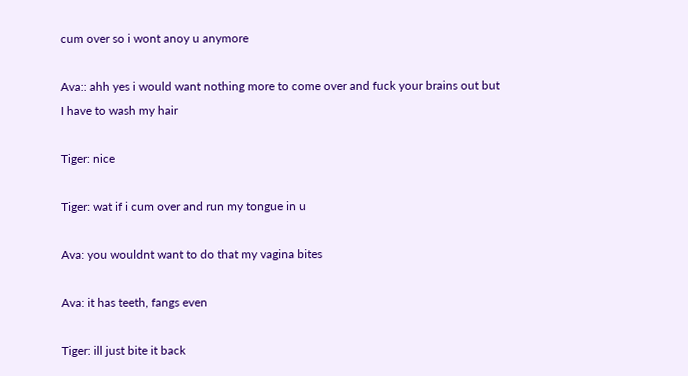cum over so i wont anoy u anymore

Ava:: ahh yes i would want nothing more to come over and fuck your brains out but I have to wash my hair

Tiger: nice

Tiger: wat if i cum over and run my tongue in u

Ava: you wouldnt want to do that my vagina bites

Ava: it has teeth, fangs even

Tiger: ill just bite it back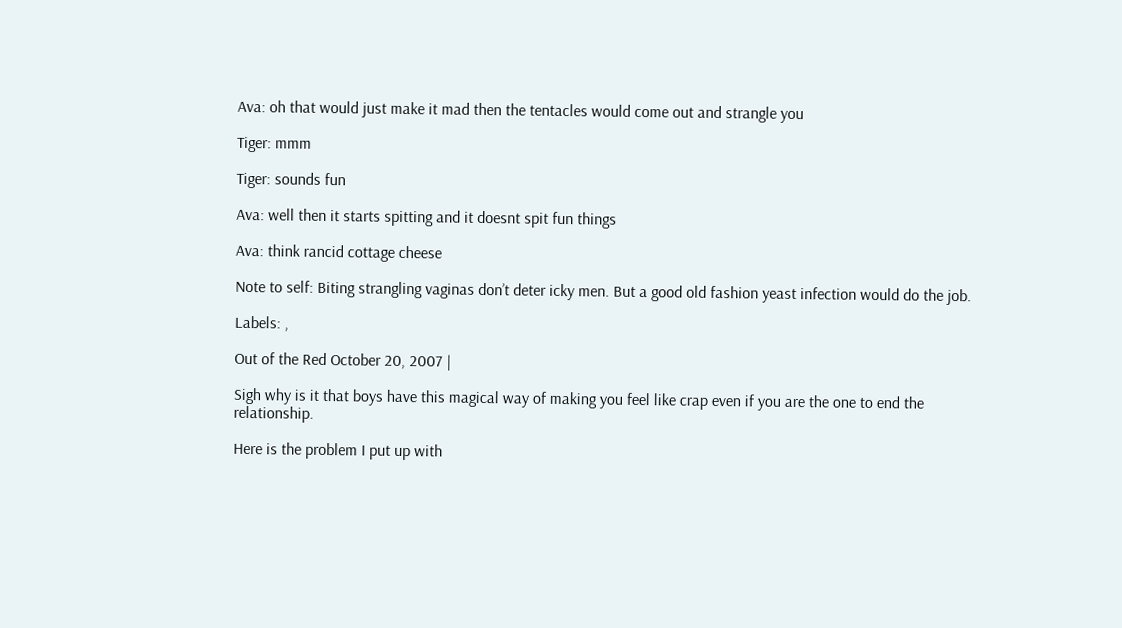Ava: oh that would just make it mad then the tentacles would come out and strangle you

Tiger: mmm

Tiger: sounds fun

Ava: well then it starts spitting and it doesnt spit fun things

Ava: think rancid cottage cheese

Note to self: Biting strangling vaginas don’t deter icky men. But a good old fashion yeast infection would do the job.

Labels: ,

Out of the Red October 20, 2007 |

Sigh why is it that boys have this magical way of making you feel like crap even if you are the one to end the relationship.

Here is the problem I put up with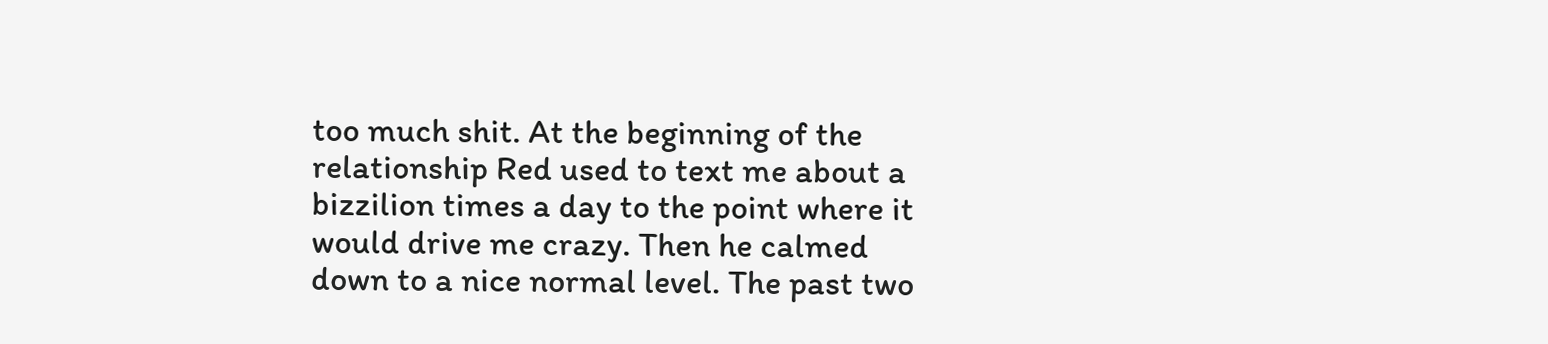too much shit. At the beginning of the relationship Red used to text me about a bizzilion times a day to the point where it would drive me crazy. Then he calmed down to a nice normal level. The past two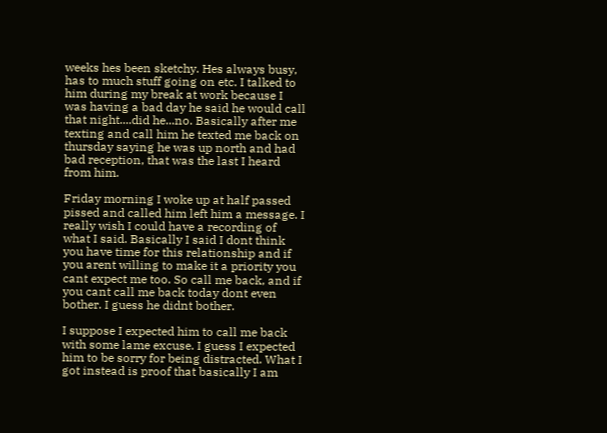weeks hes been sketchy. Hes always busy, has to much stuff going on etc. I talked to him during my break at work because I was having a bad day he said he would call that night....did he...no. Basically after me texting and call him he texted me back on thursday saying he was up north and had bad reception, that was the last I heard from him.

Friday morning I woke up at half passed pissed and called him left him a message. I really wish I could have a recording of what I said. Basically I said I dont think you have time for this relationship and if you arent willing to make it a priority you cant expect me too. So call me back, and if you cant call me back today dont even bother. I guess he didnt bother.

I suppose I expected him to call me back with some lame excuse. I guess I expected him to be sorry for being distracted. What I got instead is proof that basically I am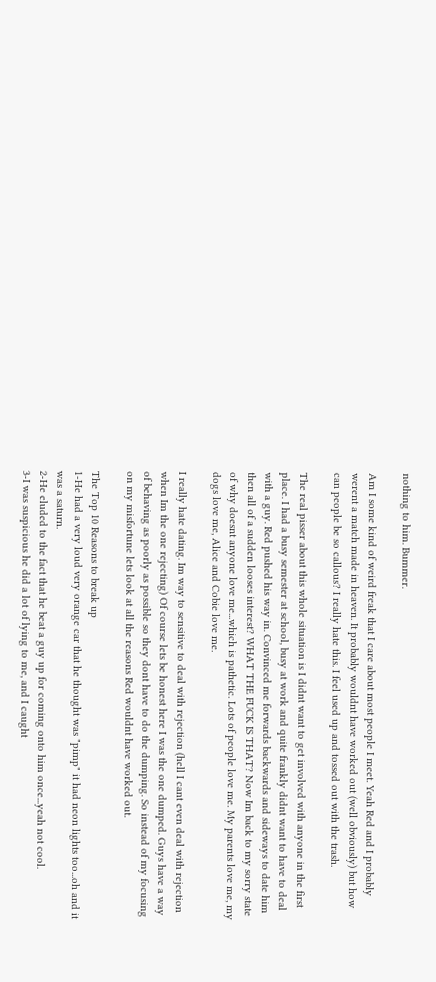nothing to him. Bummer.

Am I some kind of weird freak that I care about most people I meet. Yeah Red and I probably werent a match made in heaven. It probably wouldnt have worked out (well obviously) but how can people be so callous? I really hate this. I feel used up and tossed out with the trash.

The real pisser about this whole situation is I didnt want to get involved with anyone in the first place. I had a busy semester at school, busy at work and quite frankly didnt want to have to deal with a guy. Red pushed his way in. Convinced me forwards backwards and sideways to date him then all of a sudden looses interest? WHAT THE FUCK IS THAT? Now Im back to my sorry state of why doesnt anyone love me...which is pathetic. Lots of people love me. My parents love me, my dogs love me, Alice and Cobie love me.

I really hate dating. Im way to sensitive to deal with rejection (hell I cant even deal with rejection when Im the one rejecting) Of course lets be honest here I was the one dumped. Guys have a way of behaving as poorly as possible so they dont have to do the dumping. So instead of my focusing on my misfortune lets look at all the reasons Red wouldnt have worked out.

The Top 10 Reasons to break up
1-He had a very loud very orange car that he thought was "pimp" it had neon lights too...oh and it was a saturn.
2-He eluded to the fact that he beat a guy up for coming onto him once...yeah not cool.
3-I was suspicious he did a lot of lying to me, and I caught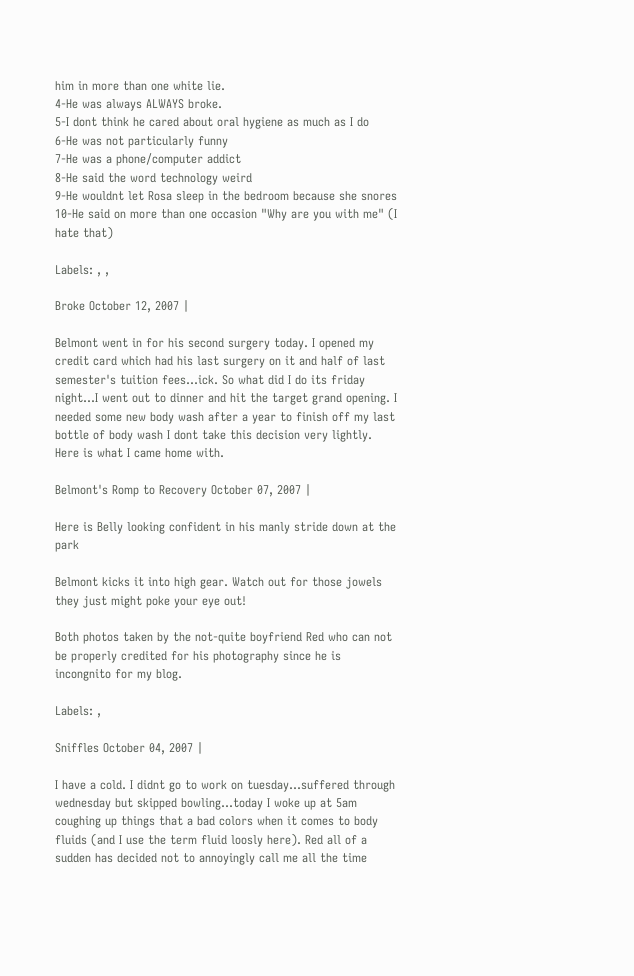him in more than one white lie.
4-He was always ALWAYS broke.
5-I dont think he cared about oral hygiene as much as I do
6-He was not particularly funny
7-He was a phone/computer addict
8-He said the word technology weird
9-He wouldnt let Rosa sleep in the bedroom because she snores
10-He said on more than one occasion "Why are you with me" (I hate that)

Labels: , ,

Broke October 12, 2007 |

Belmont went in for his second surgery today. I opened my credit card which had his last surgery on it and half of last semester's tuition fees...ick. So what did I do its friday night...I went out to dinner and hit the target grand opening. I needed some new body wash after a year to finish off my last bottle of body wash I dont take this decision very lightly. Here is what I came home with.

Belmont's Romp to Recovery October 07, 2007 |

Here is Belly looking confident in his manly stride down at the park

Belmont kicks it into high gear. Watch out for those jowels they just might poke your eye out!

Both photos taken by the not-quite boyfriend Red who can not be properly credited for his photography since he is incongnito for my blog.

Labels: ,

Sniffles October 04, 2007 |

I have a cold. I didnt go to work on tuesday...suffered through wednesday but skipped bowling...today I woke up at 5am coughing up things that a bad colors when it comes to body fluids (and I use the term fluid loosly here). Red all of a sudden has decided not to annoyingly call me all the time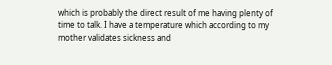which is probably the direct result of me having plenty of time to talk. I have a temperature which according to my mother validates sickness and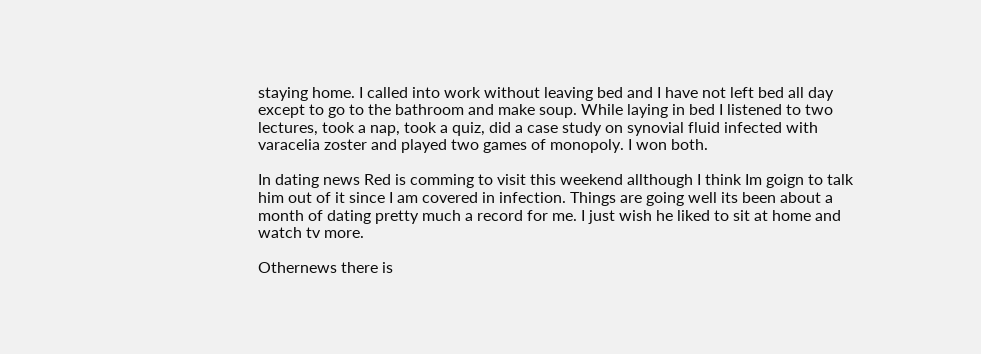staying home. I called into work without leaving bed and I have not left bed all day except to go to the bathroom and make soup. While laying in bed I listened to two lectures, took a nap, took a quiz, did a case study on synovial fluid infected with varacelia zoster and played two games of monopoly. I won both.

In dating news Red is comming to visit this weekend allthough I think Im goign to talk him out of it since I am covered in infection. Things are going well its been about a month of dating pretty much a record for me. I just wish he liked to sit at home and watch tv more.

Othernews there is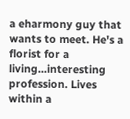a eharmony guy that wants to meet. He's a florist for a living...interesting profession. Lives within a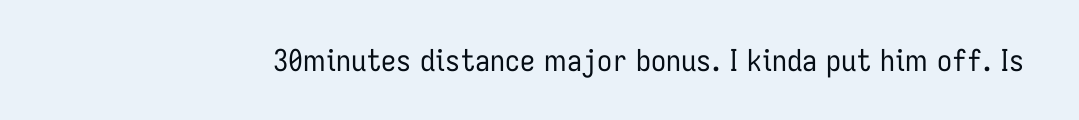30minutes distance major bonus. I kinda put him off. Is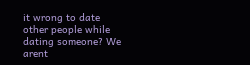it wrong to date other people while dating someone? We arent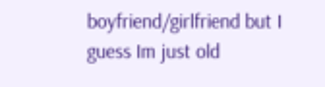boyfriend/girlfriend but I guess Im just old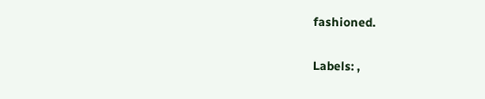fashioned.

Labels: ,